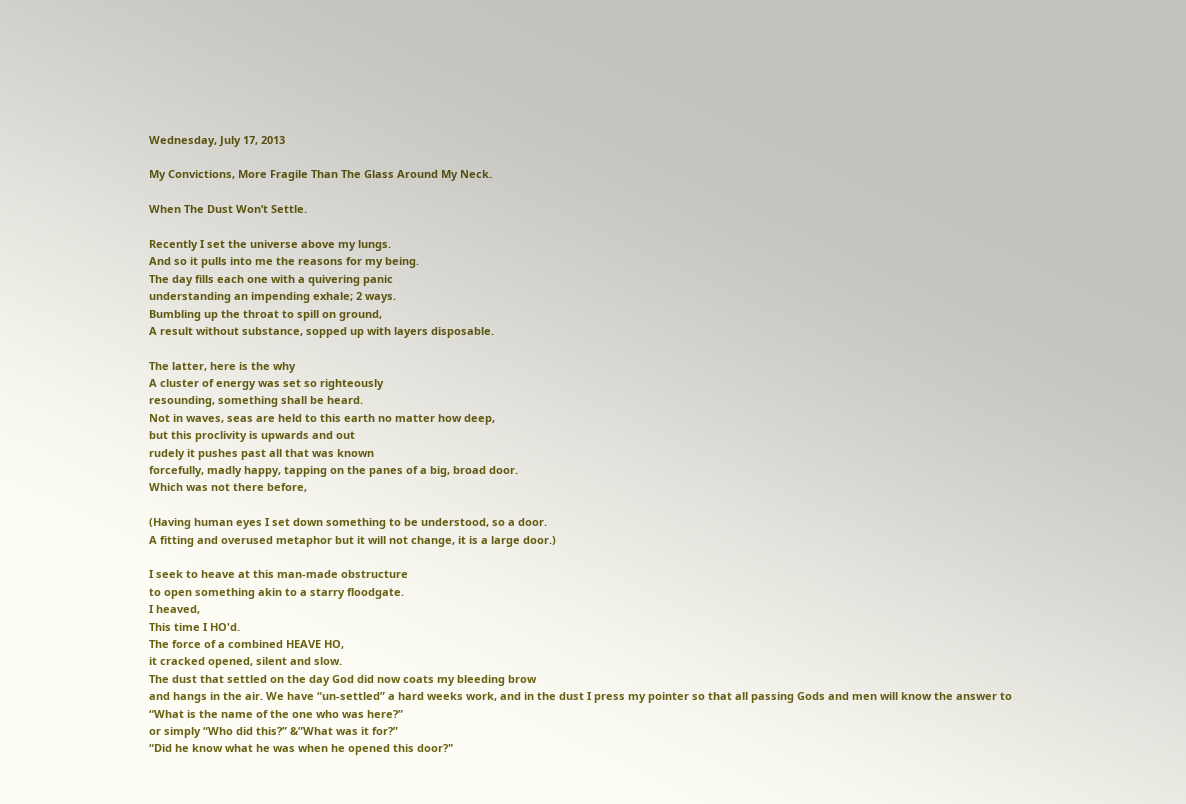Wednesday, July 17, 2013

My Convictions, More Fragile Than The Glass Around My Neck.

When The Dust Won’t Settle.

Recently I set the universe above my lungs.
And so it pulls into me the reasons for my being.
The day fills each one with a quivering panic
understanding an impending exhale; 2 ways.
Bumbling up the throat to spill on ground,
A result without substance, sopped up with layers disposable.

The latter, here is the why
A cluster of energy was set so righteously
resounding, something shall be heard.
Not in waves, seas are held to this earth no matter how deep,
but this proclivity is upwards and out
rudely it pushes past all that was known
forcefully, madly happy, tapping on the panes of a big, broad door.
Which was not there before,

(Having human eyes I set down something to be understood, so a door.
A fitting and overused metaphor but it will not change, it is a large door.)

I seek to heave at this man-made obstructure
to open something akin to a starry floodgate.
I heaved,
This time I HO'd.
The force of a combined HEAVE HO,
it cracked opened, silent and slow.
The dust that settled on the day God did now coats my bleeding brow
and hangs in the air. We have “un-settled” a hard weeks work, and in the dust I press my pointer so that all passing Gods and men will know the answer to “What is the name of the one who was here?”
or simply “Who did this?” &”What was it for?”
“Did he know what he was when he opened this door?"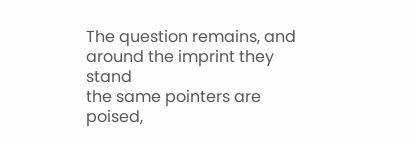The question remains, and around the imprint they stand
the same pointers are poised,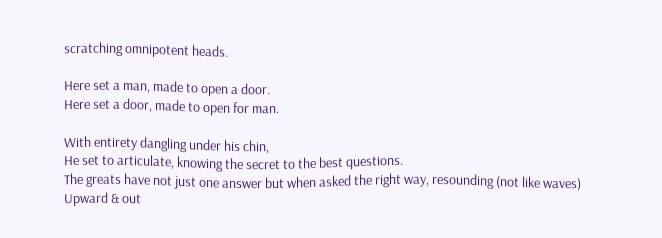scratching omnipotent heads.

Here set a man, made to open a door.
Here set a door, made to open for man.

With entirety dangling under his chin,
He set to articulate, knowing the secret to the best questions.
The greats have not just one answer but when asked the right way, resounding (not like waves)
Upward & out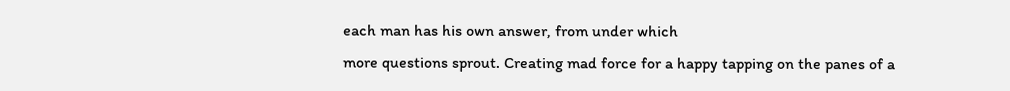each man has his own answer, from under which
more questions sprout. Creating mad force for a happy tapping on the panes of a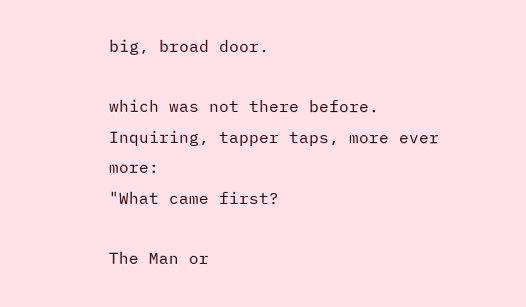big, broad door.

which was not there before.
Inquiring, tapper taps, more ever more:
"What came first?

The Man or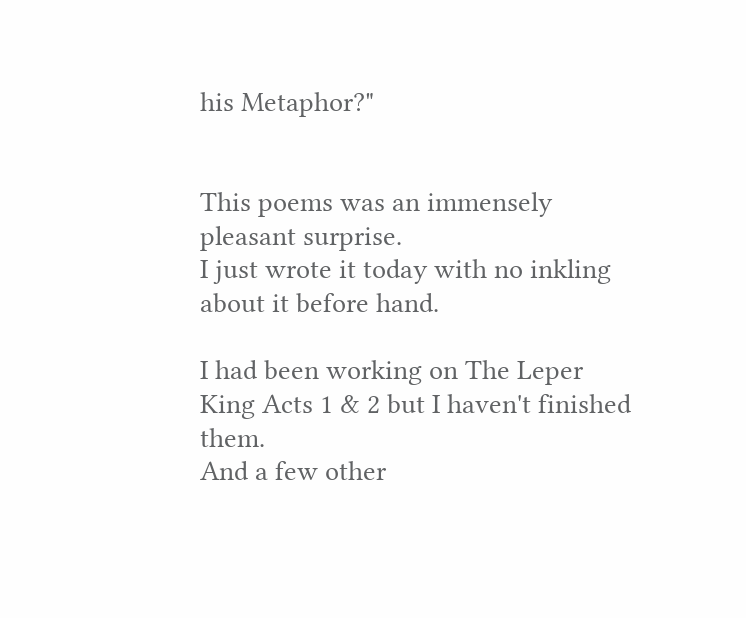his Metaphor?"


This poems was an immensely pleasant surprise.
I just wrote it today with no inkling about it before hand.

I had been working on The Leper King Acts 1 & 2 but I haven't finished them.
And a few other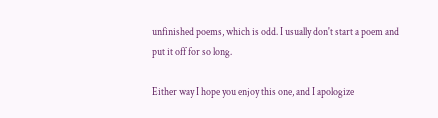unfinished poems, which is odd. I usually don't start a poem and
put it off for so long.

Either way I hope you enjoy this one, and I apologize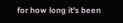for how long it's been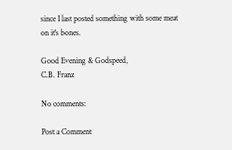since I last posted something with some meat on it's bones.

Good Evening & Godspeed,
C.B. Franz

No comments:

Post a Comment